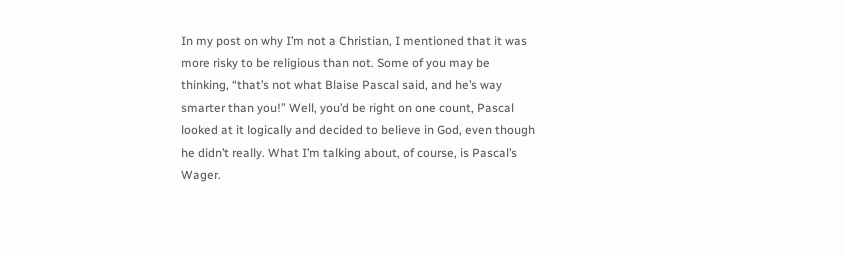In my post on why I’m not a Christian, I mentioned that it was more risky to be religious than not. Some of you may be thinking, “that’s not what Blaise Pascal said, and he’s way smarter than you!” Well, you’d be right on one count, Pascal looked at it logically and decided to believe in God, even though he didn’t really. What I’m talking about, of course, is Pascal’s Wager.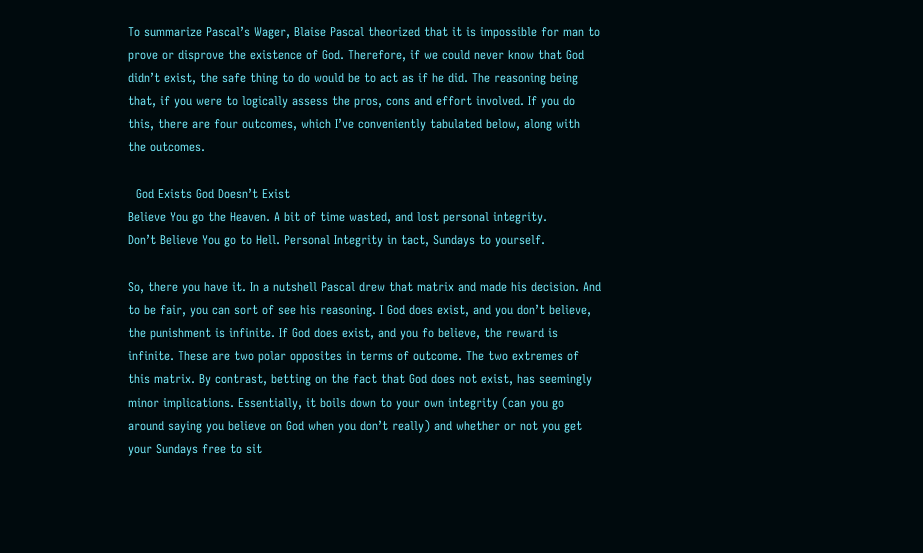To summarize Pascal’s Wager, Blaise Pascal theorized that it is impossible for man to prove or disprove the existence of God. Therefore, if we could never know that God didn’t exist, the safe thing to do would be to act as if he did. The reasoning being that, if you were to logically assess the pros, cons and effort involved. If you do this, there are four outcomes, which I’ve conveniently tabulated below, along with the outcomes.

  God Exists God Doesn’t Exist
Believe You go the Heaven. A bit of time wasted, and lost personal integrity.
Don’t Believe You go to Hell. Personal Integrity in tact, Sundays to yourself.

So, there you have it. In a nutshell Pascal drew that matrix and made his decision. And to be fair, you can sort of see his reasoning. I God does exist, and you don’t believe, the punishment is infinite. If God does exist, and you fo believe, the reward is infinite. These are two polar opposites in terms of outcome. The two extremes of this matrix. By contrast, betting on the fact that God does not exist, has seemingly minor implications. Essentially, it boils down to your own integrity (can you go around saying you believe on God when you don’t really) and whether or not you get your Sundays free to sit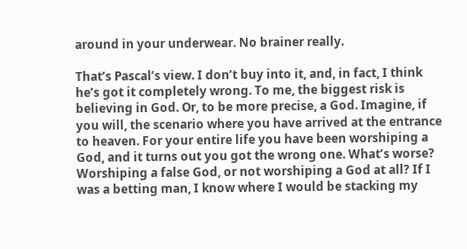around in your underwear. No brainer really.

That’s Pascal’s view. I don’t buy into it, and, in fact, I think he’s got it completely wrong. To me, the biggest risk is believing in God. Or, to be more precise, a God. Imagine, if you will, the scenario where you have arrived at the entrance to heaven. For your entire life you have been worshiping a God, and it turns out you got the wrong one. What’s worse? Worshiping a false God, or not worshiping a God at all? If I was a betting man, I know where I would be stacking my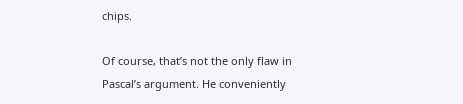chips.

Of course, that’s not the only flaw in Pascal’s argument. He conveniently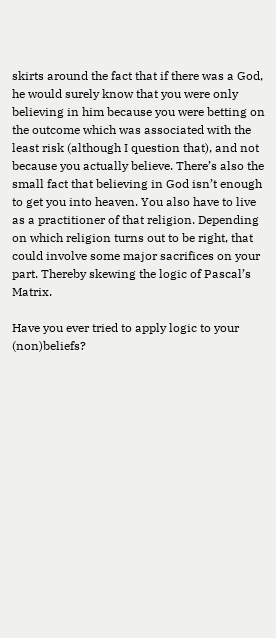skirts around the fact that if there was a God, he would surely know that you were only believing in him because you were betting on the outcome which was associated with the least risk (although I question that), and not because you actually believe. There’s also the small fact that believing in God isn’t enough to get you into heaven. You also have to live as a practitioner of that religion. Depending on which religion turns out to be right, that could involve some major sacrifices on your part. Thereby skewing the logic of Pascal’s Matrix.

Have you ever tried to apply logic to your (non)beliefs?